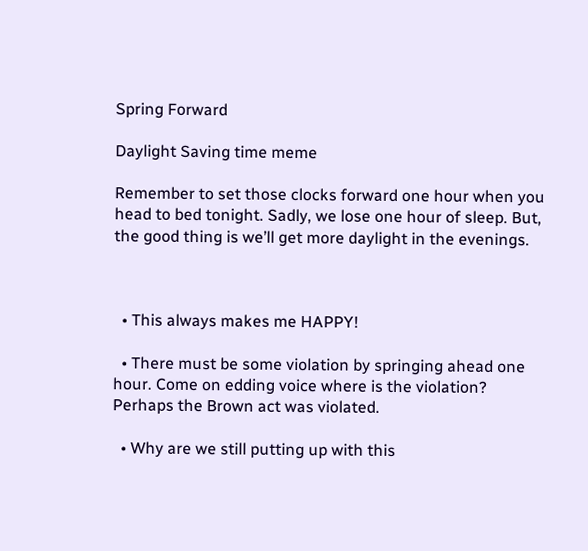Spring Forward

Daylight Saving time meme

Remember to set those clocks forward one hour when you head to bed tonight. Sadly, we lose one hour of sleep. But, the good thing is we’ll get more daylight in the evenings.



  • This always makes me HAPPY!

  • There must be some violation by springing ahead one hour. Come on edding voice where is the violation? Perhaps the Brown act was violated.

  • Why are we still putting up with this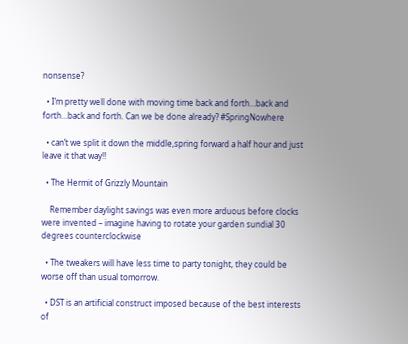nonsense?

  • I’m pretty well done with moving time back and forth…back and forth…back and forth. Can we be done already? #SpringNowhere

  • can’t we split it down the middle,spring forward a half hour and just leave it that way!!

  • The Hermit of Grizzly Mountain

    Remember daylight savings was even more arduous before clocks were invented – imagine having to rotate your garden sundial 30 degrees counterclockwise

  • The tweakers will have less time to party tonight, they could be worse off than usual tomorrow.

  • DST is an artificial construct imposed because of the best interests of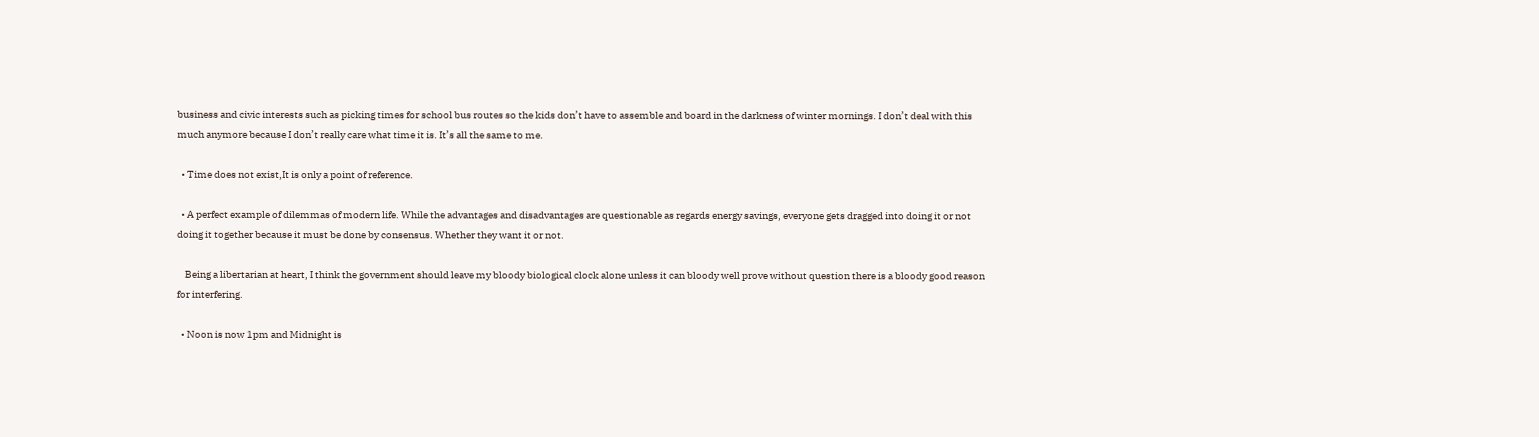business and civic interests such as picking times for school bus routes so the kids don’t have to assemble and board in the darkness of winter mornings. I don’t deal with this much anymore because I don’t really care what time it is. It’s all the same to me.

  • Time does not exist,It is only a point of reference.

  • A perfect example of dilemmas of modern life. While the advantages and disadvantages are questionable as regards energy savings, everyone gets dragged into doing it or not doing it together because it must be done by consensus. Whether they want it or not.

    Being a libertarian at heart, I think the government should leave my bloody biological clock alone unless it can bloody well prove without question there is a bloody good reason for interfering.

  • Noon is now 1pm and Midnight is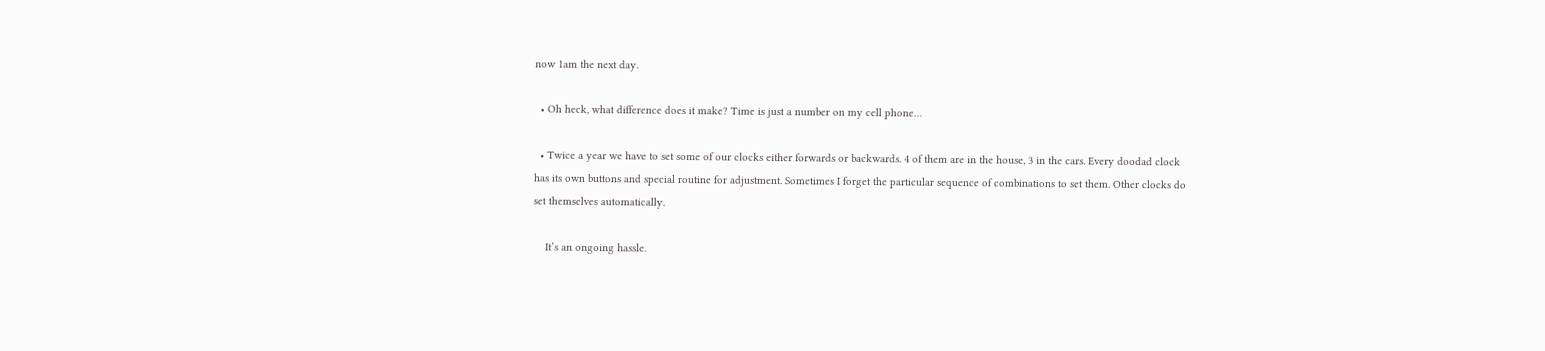now 1am the next day.

  • Oh heck, what difference does it make? Time is just a number on my cell phone…

  • Twice a year we have to set some of our clocks either forwards or backwards. 4 of them are in the house, 3 in the cars. Every doodad clock has its own buttons and special routine for adjustment. Sometimes I forget the particular sequence of combinations to set them. Other clocks do set themselves automatically.

    It’s an ongoing hassle.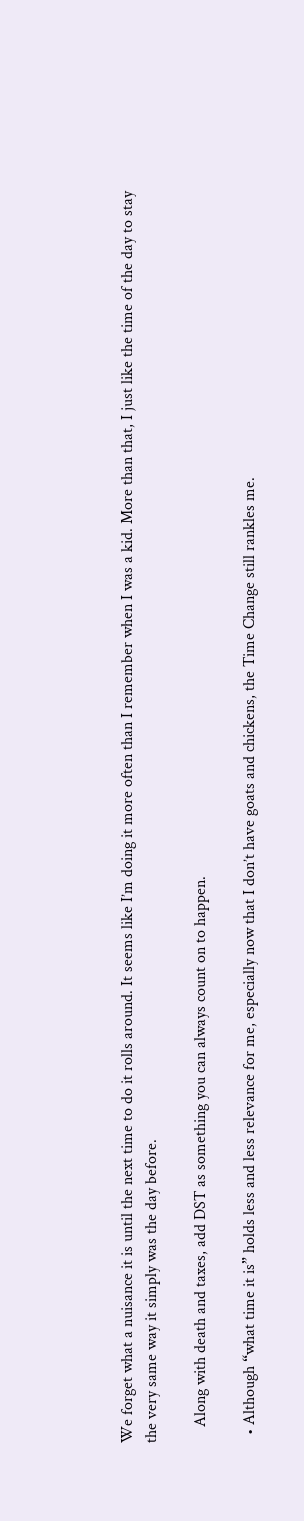We forget what a nuisance it is until the next time to do it rolls around. It seems like I’m doing it more often than I remember when I was a kid. More than that, I just like the time of the day to stay the very same way it simply was the day before.

    Along with death and taxes, add DST as something you can always count on to happen.

  • Although “what time it is” holds less and less relevance for me, especially now that I don’t have goats and chickens, the Time Change still rankles me.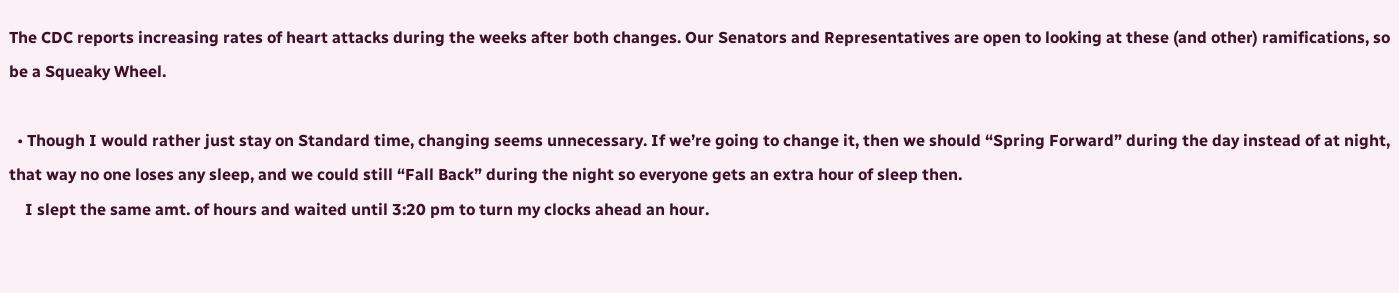The CDC reports increasing rates of heart attacks during the weeks after both changes. Our Senators and Representatives are open to looking at these (and other) ramifications, so be a Squeaky Wheel.

  • Though I would rather just stay on Standard time, changing seems unnecessary. If we’re going to change it, then we should “Spring Forward” during the day instead of at night, that way no one loses any sleep, and we could still “Fall Back” during the night so everyone gets an extra hour of sleep then.
    I slept the same amt. of hours and waited until 3:20 pm to turn my clocks ahead an hour.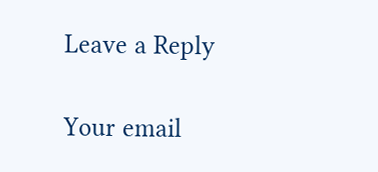Leave a Reply

Your email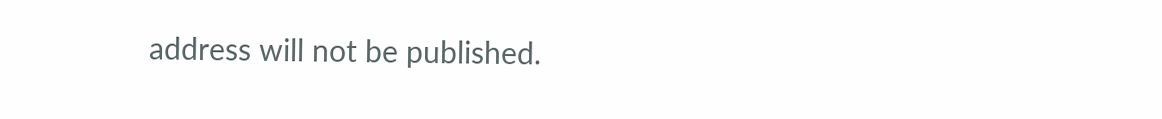address will not be published.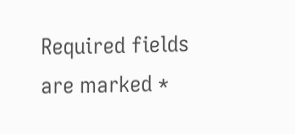Required fields are marked *